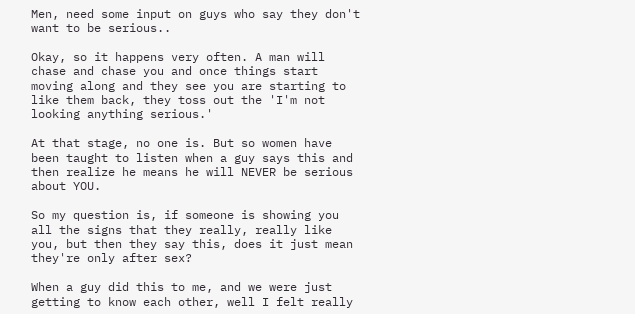Men, need some input on guys who say they don't want to be serious..

Okay, so it happens very often. A man will chase and chase you and once things start moving along and they see you are starting to like them back, they toss out the 'I'm not looking anything serious.'

At that stage, no one is. But so women have been taught to listen when a guy says this and then realize he means he will NEVER be serious about YOU.

So my question is, if someone is showing you all the signs that they really, really like you, but then they say this, does it just mean they're only after sex?

When a guy did this to me, and we were just getting to know each other, well I felt really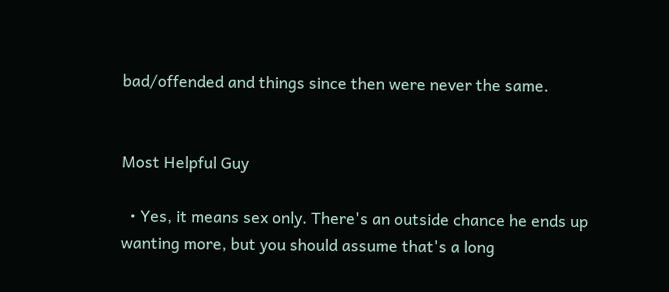bad/offended and things since then were never the same.


Most Helpful Guy

  • Yes, it means sex only. There's an outside chance he ends up wanting more, but you should assume that's a long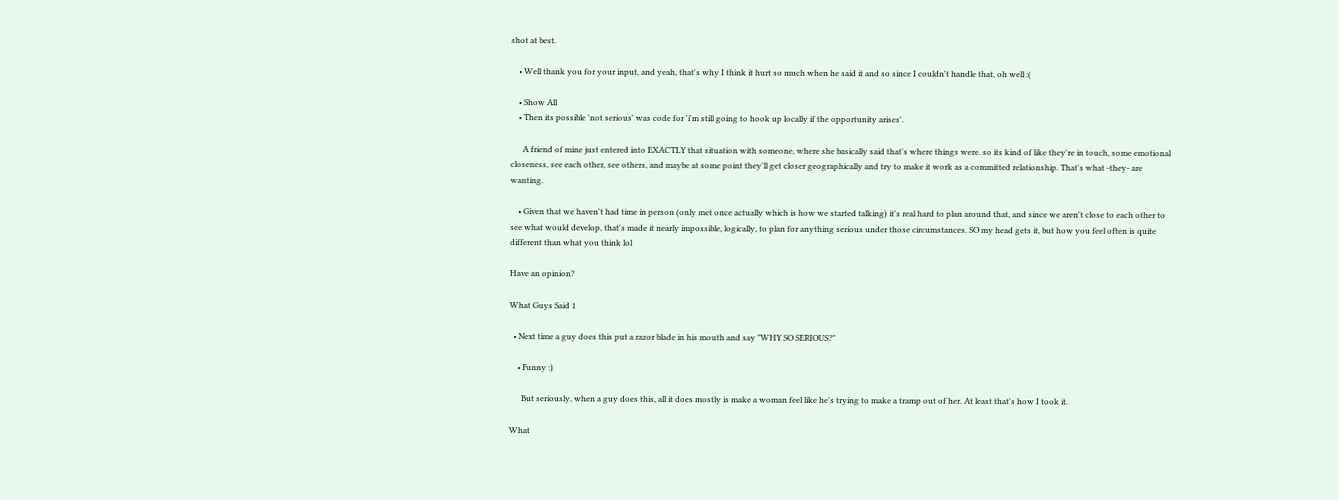shot at best.

    • Well thank you for your input, and yeah, that's why I think it hurt so much when he said it and so since I couldn't handle that, oh well :(

    • Show All
    • Then its possible 'not serious' was code for 'i'm still going to hook up locally if the opportunity arises'.

      A friend of mine just entered into EXACTLY that situation with someone, where she basically said that's where things were. so its kind of like they're in touch, some emotional closeness, see each other, see others, and maybe at some point they'll get closer geographically and try to make it work as a committed relationship. That's what -they- are wanting.

    • Given that we haven't had time in person (only met once actually which is how we started talking) it's real hard to plan around that, and since we aren't close to each other to see what would develop, that's made it nearly impossible, logically, to plan for anything serious under those circumstances. SO my head gets it, but how you feel often is quite different than what you think lol

Have an opinion?

What Guys Said 1

  • Next time a guy does this put a razor blade in his mouth and say "WHY SO SERIOUS?"

    • Funny :)

      But seriously, when a guy does this, all it does mostly is make a woman feel like he's trying to make a tramp out of her. At least that's how I took it.

What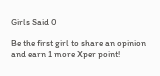Girls Said 0

Be the first girl to share an opinion
and earn 1 more Xper point!